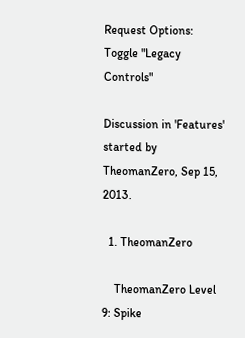Request Options: Toggle "Legacy Controls"

Discussion in 'Features' started by TheomanZero, Sep 15, 2013.

  1. TheomanZero

    TheomanZero Level 9: Spike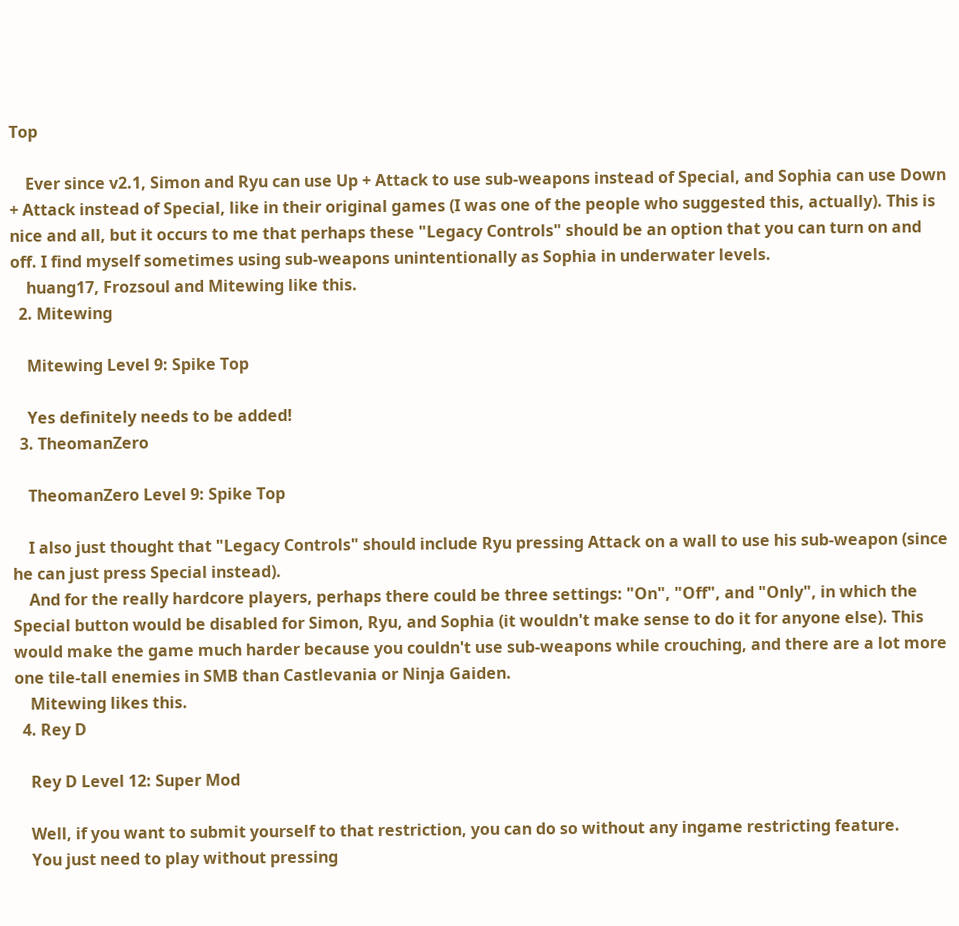Top

    Ever since v2.1, Simon and Ryu can use Up + Attack to use sub-weapons instead of Special, and Sophia can use Down + Attack instead of Special, like in their original games (I was one of the people who suggested this, actually). This is nice and all, but it occurs to me that perhaps these "Legacy Controls" should be an option that you can turn on and off. I find myself sometimes using sub-weapons unintentionally as Sophia in underwater levels.
    huang17, Frozsoul and Mitewing like this.
  2. Mitewing

    Mitewing Level 9: Spike Top

    Yes definitely needs to be added!
  3. TheomanZero

    TheomanZero Level 9: Spike Top

    I also just thought that "Legacy Controls" should include Ryu pressing Attack on a wall to use his sub-weapon (since he can just press Special instead).
    And for the really hardcore players, perhaps there could be three settings: "On", "Off", and "Only", in which the Special button would be disabled for Simon, Ryu, and Sophia (it wouldn't make sense to do it for anyone else). This would make the game much harder because you couldn't use sub-weapons while crouching, and there are a lot more one tile-tall enemies in SMB than Castlevania or Ninja Gaiden.
    Mitewing likes this.
  4. Rey D

    Rey D Level 12: Super Mod

    Well, if you want to submit yourself to that restriction, you can do so without any ingame restricting feature.
    You just need to play without pressing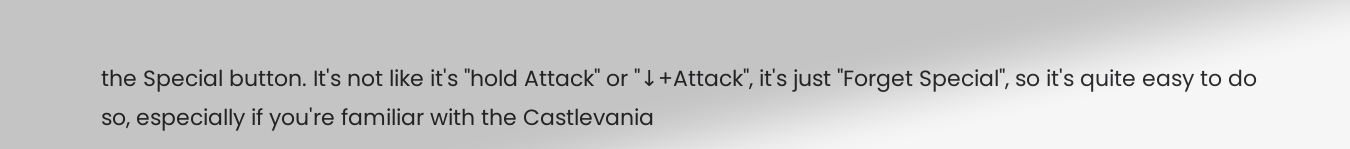the Special button. It's not like it's "hold Attack" or "↓+Attack", it's just "Forget Special", so it's quite easy to do so, especially if you're familiar with the Castlevania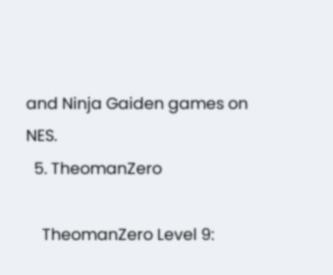and Ninja Gaiden games on NES.
  5. TheomanZero

    TheomanZero Level 9: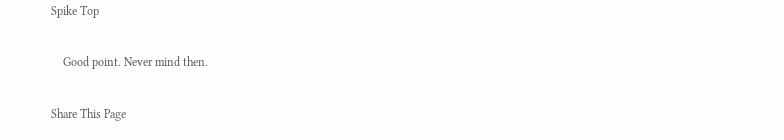Spike Top

    Good point. Never mind then.

Share This Page